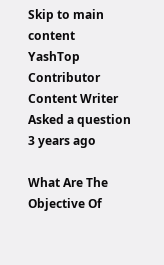Skip to main content
YashTop Contributor
Content Writer
Asked a question 3 years ago

What Are The Objective Of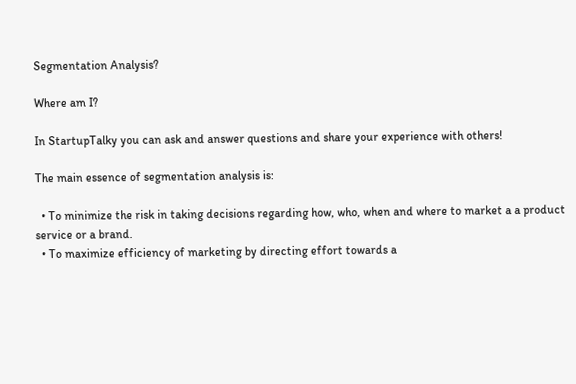Segmentation Analysis?

Where am I?

In StartupTalky you can ask and answer questions and share your experience with others!

The main essence of segmentation analysis is:

  • To minimize the risk in taking decisions regarding how, who, when and where to market a a product service or a brand.
  • To maximize efficiency of marketing by directing effort towards a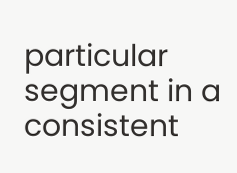particular segment in a consistent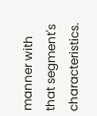manner with that segment's characteristics.